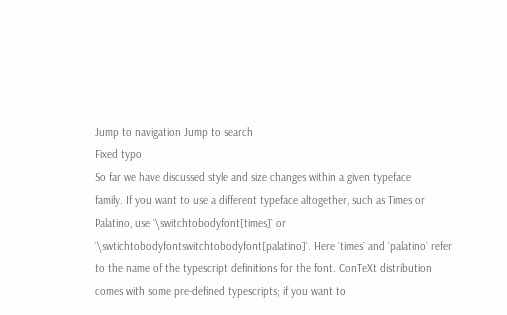Jump to navigation Jump to search
Fixed typo
So far we have discussed style and size changes within a given typeface
family. If you want to use a different typeface altogether, such as Times or
Palatino, use `\switchtobodyfont[times]` or `\swtichtobodyfontswitchtobodyfont[palatino]`. Here `times` and `palatino` refer to the name of the typescript definitions for the font. ConTeXt distribution comes with some pre-defined typescripts; if you want to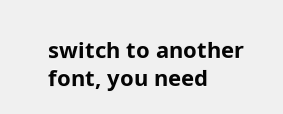switch to another font, you need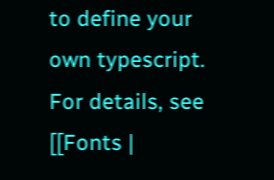to define your own typescript. For details, see [[Fonts |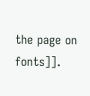the page on fonts]].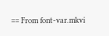== From font-var.mkvi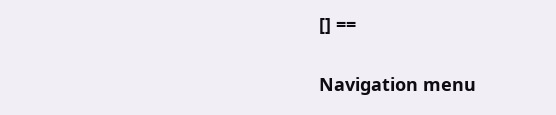[] ==


Navigation menu